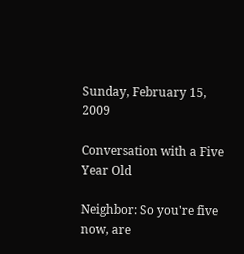Sunday, February 15, 2009

Conversation with a Five Year Old

Neighbor: So you're five now, are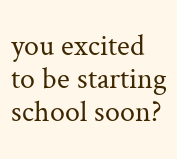you excited to be starting school soon?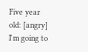Five year old: [angry] I'm going to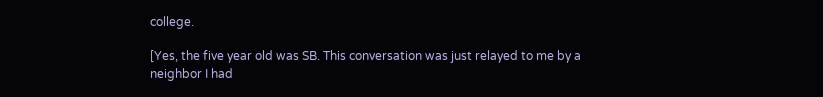college.

[Yes, the five year old was SB. This conversation was just relayed to me by a neighbor I had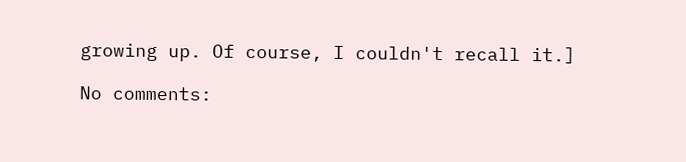growing up. Of course, I couldn't recall it.]

No comments: